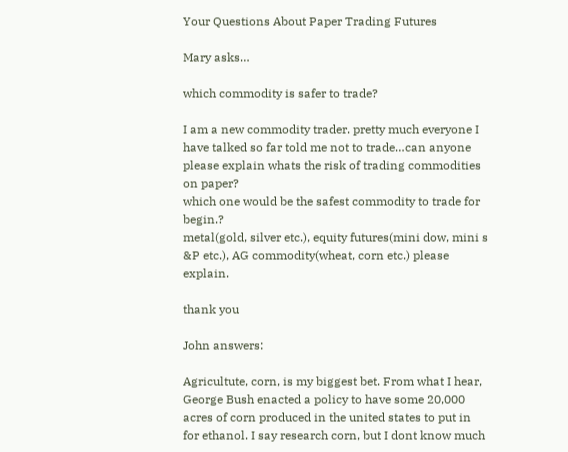Your Questions About Paper Trading Futures

Mary asks…

which commodity is safer to trade?

I am a new commodity trader. pretty much everyone I have talked so far told me not to trade…can anyone please explain whats the risk of trading commodities on paper?
which one would be the safest commodity to trade for begin.?
metal(gold, silver etc.), equity futures(mini dow, mini s &P etc.), AG commodity(wheat, corn etc.) please explain.

thank you

John answers:

Agricultute, corn, is my biggest bet. From what I hear, George Bush enacted a policy to have some 20,000 acres of corn produced in the united states to put in for ethanol. I say research corn, but I dont know much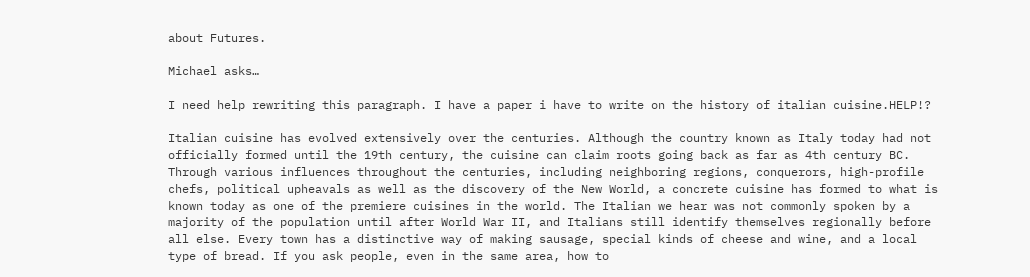about Futures.

Michael asks…

I need help rewriting this paragraph. I have a paper i have to write on the history of italian cuisine.HELP!?

Italian cuisine has evolved extensively over the centuries. Although the country known as Italy today had not officially formed until the 19th century, the cuisine can claim roots going back as far as 4th century BC. Through various influences throughout the centuries, including neighboring regions, conquerors, high-profile chefs, political upheavals as well as the discovery of the New World, a concrete cuisine has formed to what is known today as one of the premiere cuisines in the world. The Italian we hear was not commonly spoken by a majority of the population until after World War II, and Italians still identify themselves regionally before all else. Every town has a distinctive way of making sausage, special kinds of cheese and wine, and a local type of bread. If you ask people, even in the same area, how to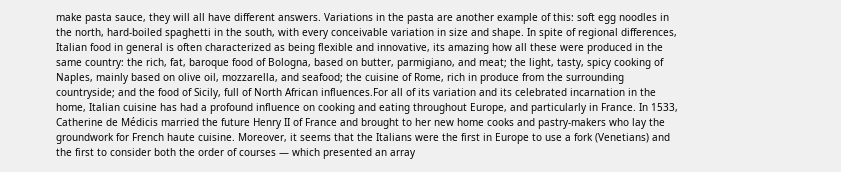make pasta sauce, they will all have different answers. Variations in the pasta are another example of this: soft egg noodles in the north, hard-boiled spaghetti in the south, with every conceivable variation in size and shape. In spite of regional differences, Italian food in general is often characterized as being flexible and innovative, its amazing how all these were produced in the same country: the rich, fat, baroque food of Bologna, based on butter, parmigiano, and meat; the light, tasty, spicy cooking of Naples, mainly based on olive oil, mozzarella, and seafood; the cuisine of Rome, rich in produce from the surrounding countryside; and the food of Sicily, full of North African influences.For all of its variation and its celebrated incarnation in the home, Italian cuisine has had a profound influence on cooking and eating throughout Europe, and particularly in France. In 1533, Catherine de Médicis married the future Henry II of France and brought to her new home cooks and pastry-makers who lay the groundwork for French haute cuisine. Moreover, it seems that the Italians were the first in Europe to use a fork (Venetians) and the first to consider both the order of courses — which presented an array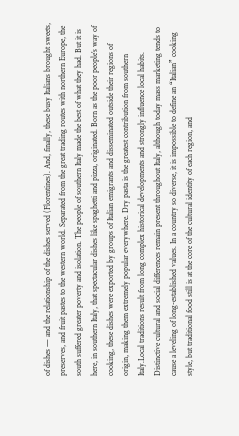of dishes — and the relationship of the dishes served (Florentines). And, finally, these busy Italians brought sweets, preserves, and fruit pastes to the western world. Separated from the great trading routes with northern Europe, the south suffered greater poverty and isolation. The people of southern Italy made the best of what they had. But it is here, in southern Italy, that spectacular dishes like spaghetti and pizza, originated. Born as the poor people’s way of cooking, these dishes were exported by groups of Italian emigrants and disseminated outside their regions of origin, making them extremely popular everywhere. Dry pasta is the greatest contribution from southern Italy.Local traditions result from long complex historical developments and strongly influence local habits. Distinctive cultural and social differences remain present throughout Italy, although today mass marketing tends to cause a leveling of long-established values. In a country so diverse, it is impossible to define an “Italian” cooking style, but traditional food still is at the core of the cultural identity of each region, and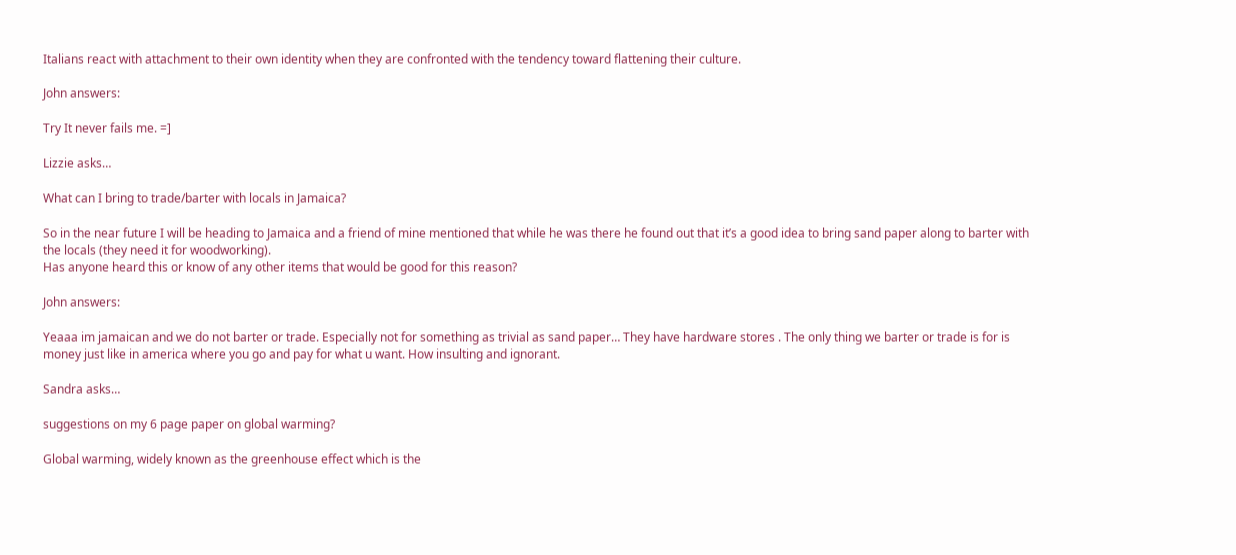Italians react with attachment to their own identity when they are confronted with the tendency toward flattening their culture.

John answers:

Try It never fails me. =]

Lizzie asks…

What can I bring to trade/barter with locals in Jamaica?

So in the near future I will be heading to Jamaica and a friend of mine mentioned that while he was there he found out that it’s a good idea to bring sand paper along to barter with the locals (they need it for woodworking).
Has anyone heard this or know of any other items that would be good for this reason?

John answers:

Yeaaa im jamaican and we do not barter or trade. Especially not for something as trivial as sand paper… They have hardware stores . The only thing we barter or trade is for is money just like in america where you go and pay for what u want. How insulting and ignorant.

Sandra asks…

suggestions on my 6 page paper on global warming?

Global warming, widely known as the greenhouse effect which is the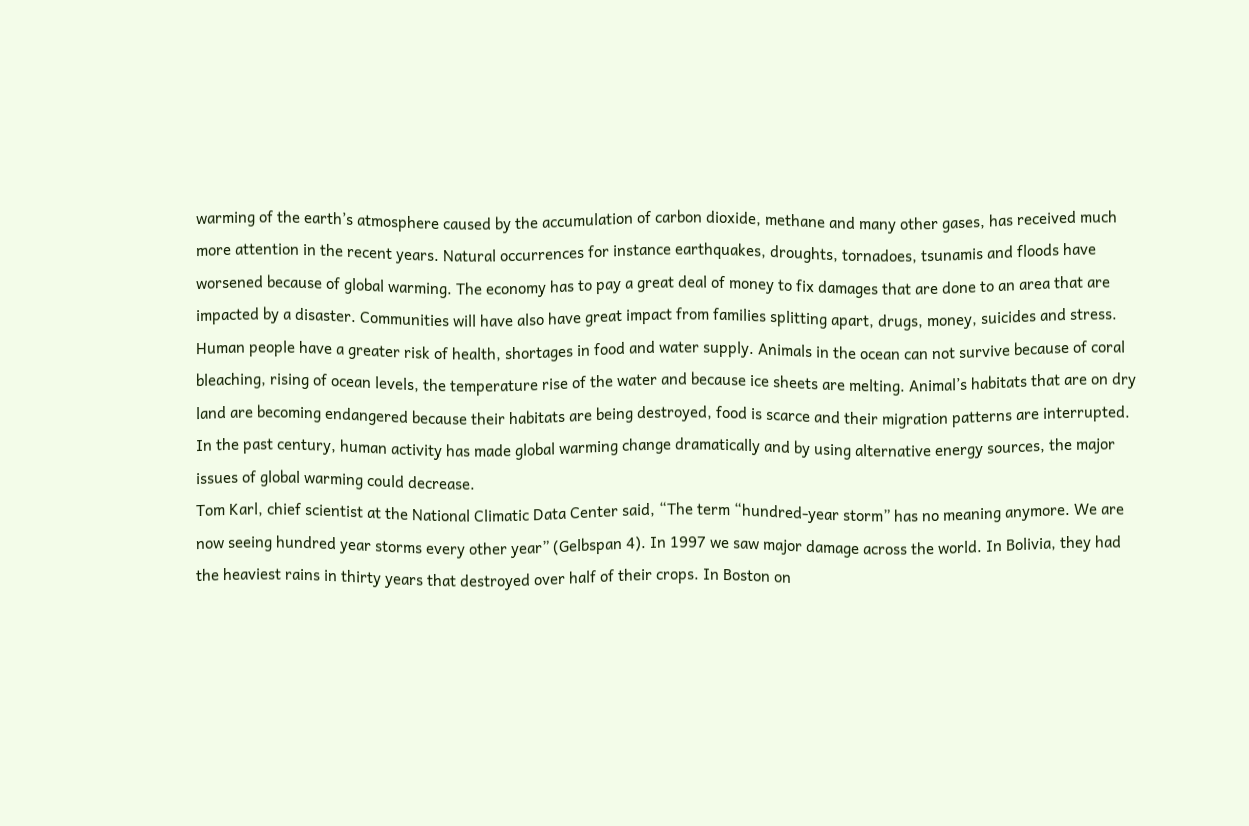warming of the earth’s atmosphere caused by the accumulation of carbon dioxide, methane and many other gases, has received much more attention in the recent years. Natural occurrences for instance earthquakes, droughts, tornadoes, tsunamis and floods have worsened because of global warming. The economy has to pay a great deal of money to fix damages that are done to an area that are impacted by a disaster. Communities will have also have great impact from families splitting apart, drugs, money, suicides and stress. Human people have a greater risk of health, shortages in food and water supply. Animals in the ocean can not survive because of coral bleaching, rising of ocean levels, the temperature rise of the water and because ice sheets are melting. Animal’s habitats that are on dry land are becoming endangered because their habitats are being destroyed, food is scarce and their migration patterns are interrupted. In the past century, human activity has made global warming change dramatically and by using alternative energy sources, the major issues of global warming could decrease.
Tom Karl, chief scientist at the National Climatic Data Center said, “The term “hundred-year storm” has no meaning anymore. We are now seeing hundred year storms every other year” (Gelbspan 4). In 1997 we saw major damage across the world. In Bolivia, they had the heaviest rains in thirty years that destroyed over half of their crops. In Boston on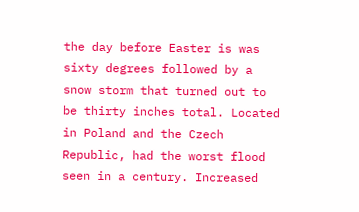the day before Easter is was sixty degrees followed by a snow storm that turned out to be thirty inches total. Located in Poland and the Czech Republic, had the worst flood seen in a century. Increased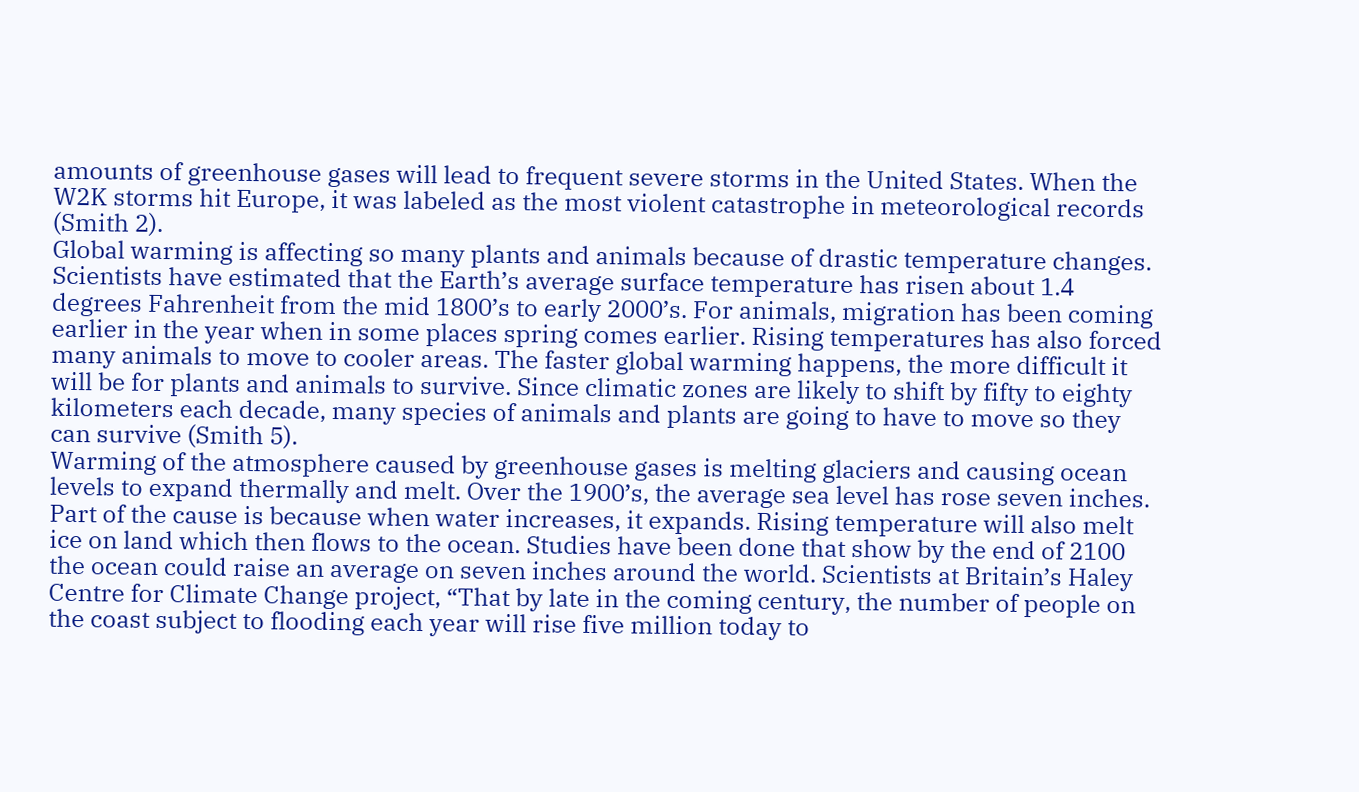amounts of greenhouse gases will lead to frequent severe storms in the United States. When the W2K storms hit Europe, it was labeled as the most violent catastrophe in meteorological records (Smith 2).
Global warming is affecting so many plants and animals because of drastic temperature changes. Scientists have estimated that the Earth’s average surface temperature has risen about 1.4 degrees Fahrenheit from the mid 1800’s to early 2000’s. For animals, migration has been coming earlier in the year when in some places spring comes earlier. Rising temperatures has also forced many animals to move to cooler areas. The faster global warming happens, the more difficult it will be for plants and animals to survive. Since climatic zones are likely to shift by fifty to eighty kilometers each decade, many species of animals and plants are going to have to move so they can survive (Smith 5).
Warming of the atmosphere caused by greenhouse gases is melting glaciers and causing ocean levels to expand thermally and melt. Over the 1900’s, the average sea level has rose seven inches. Part of the cause is because when water increases, it expands. Rising temperature will also melt ice on land which then flows to the ocean. Studies have been done that show by the end of 2100 the ocean could raise an average on seven inches around the world. Scientists at Britain’s Haley Centre for Climate Change project, “That by late in the coming century, the number of people on the coast subject to flooding each year will rise five million today to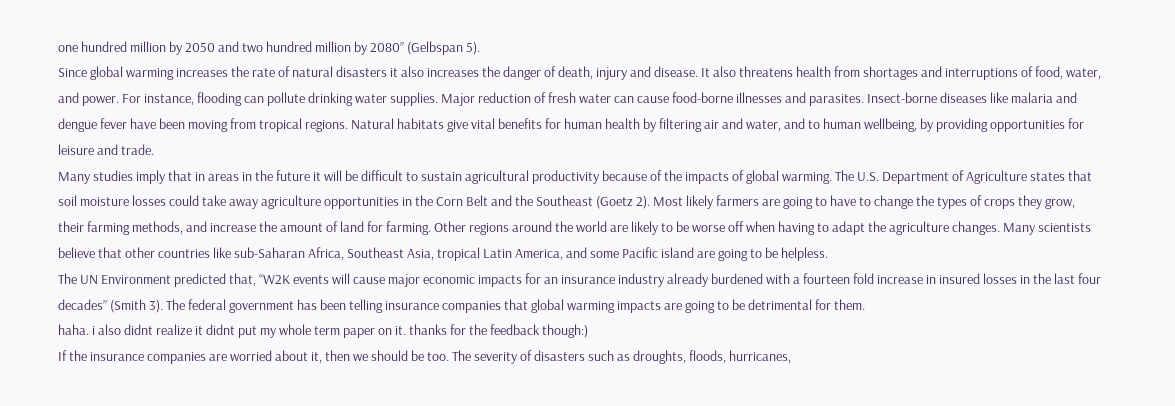one hundred million by 2050 and two hundred million by 2080” (Gelbspan 5).
Since global warming increases the rate of natural disasters it also increases the danger of death, injury and disease. It also threatens health from shortages and interruptions of food, water, and power. For instance, flooding can pollute drinking water supplies. Major reduction of fresh water can cause food-borne illnesses and parasites. Insect-borne diseases like malaria and dengue fever have been moving from tropical regions. Natural habitats give vital benefits for human health by filtering air and water, and to human wellbeing, by providing opportunities for leisure and trade.
Many studies imply that in areas in the future it will be difficult to sustain agricultural productivity because of the impacts of global warming. The U.S. Department of Agriculture states that soil moisture losses could take away agriculture opportunities in the Corn Belt and the Southeast (Goetz 2). Most likely farmers are going to have to change the types of crops they grow, their farming methods, and increase the amount of land for farming. Other regions around the world are likely to be worse off when having to adapt the agriculture changes. Many scientists believe that other countries like sub-Saharan Africa, Southeast Asia, tropical Latin America, and some Pacific island are going to be helpless.
The UN Environment predicted that, “W2K events will cause major economic impacts for an insurance industry already burdened with a fourteen fold increase in insured losses in the last four decades” (Smith 3). The federal government has been telling insurance companies that global warming impacts are going to be detrimental for them.
haha. i also didnt realize it didnt put my whole term paper on it. thanks for the feedback though:)
If the insurance companies are worried about it, then we should be too. The severity of disasters such as droughts, floods, hurricanes,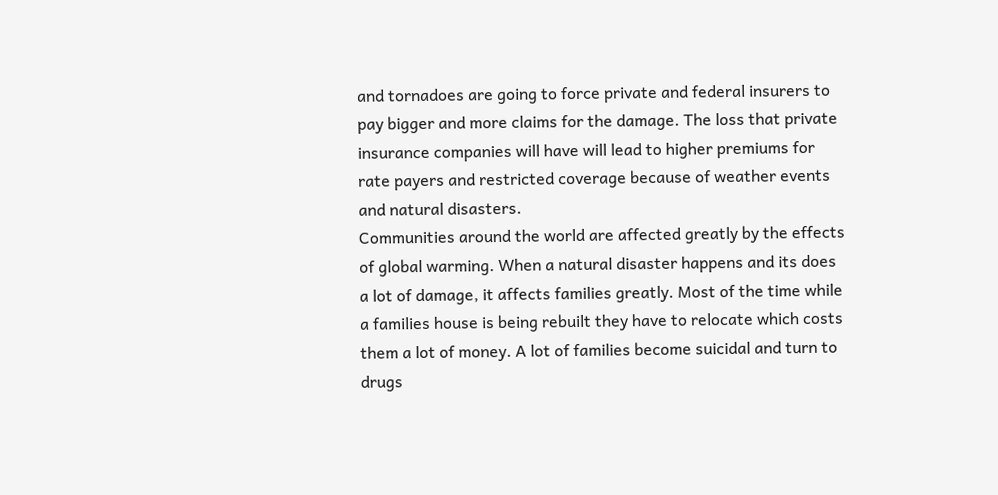and tornadoes are going to force private and federal insurers to pay bigger and more claims for the damage. The loss that private insurance companies will have will lead to higher premiums for rate payers and restricted coverage because of weather events and natural disasters.
Communities around the world are affected greatly by the effects of global warming. When a natural disaster happens and its does a lot of damage, it affects families greatly. Most of the time while a families house is being rebuilt they have to relocate which costs them a lot of money. A lot of families become suicidal and turn to drugs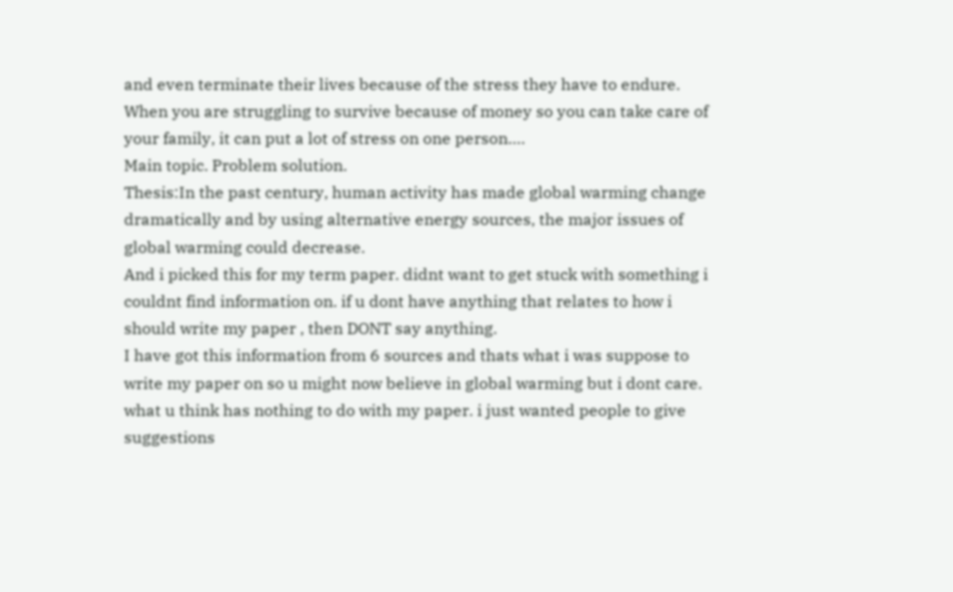and even terminate their lives because of the stress they have to endure. When you are struggling to survive because of money so you can take care of your family, it can put a lot of stress on one person….
Main topic. Problem solution.
Thesis:In the past century, human activity has made global warming change dramatically and by using alternative energy sources, the major issues of global warming could decrease.
And i picked this for my term paper. didnt want to get stuck with something i couldnt find information on. if u dont have anything that relates to how i should write my paper , then DONT say anything.
I have got this information from 6 sources and thats what i was suppose to write my paper on so u might now believe in global warming but i dont care. what u think has nothing to do with my paper. i just wanted people to give suggestions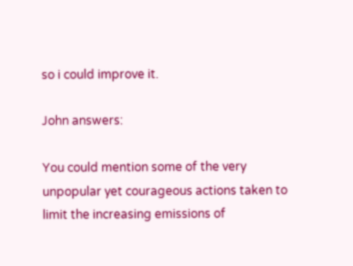so i could improve it.

John answers:

You could mention some of the very unpopular yet courageous actions taken to limit the increasing emissions of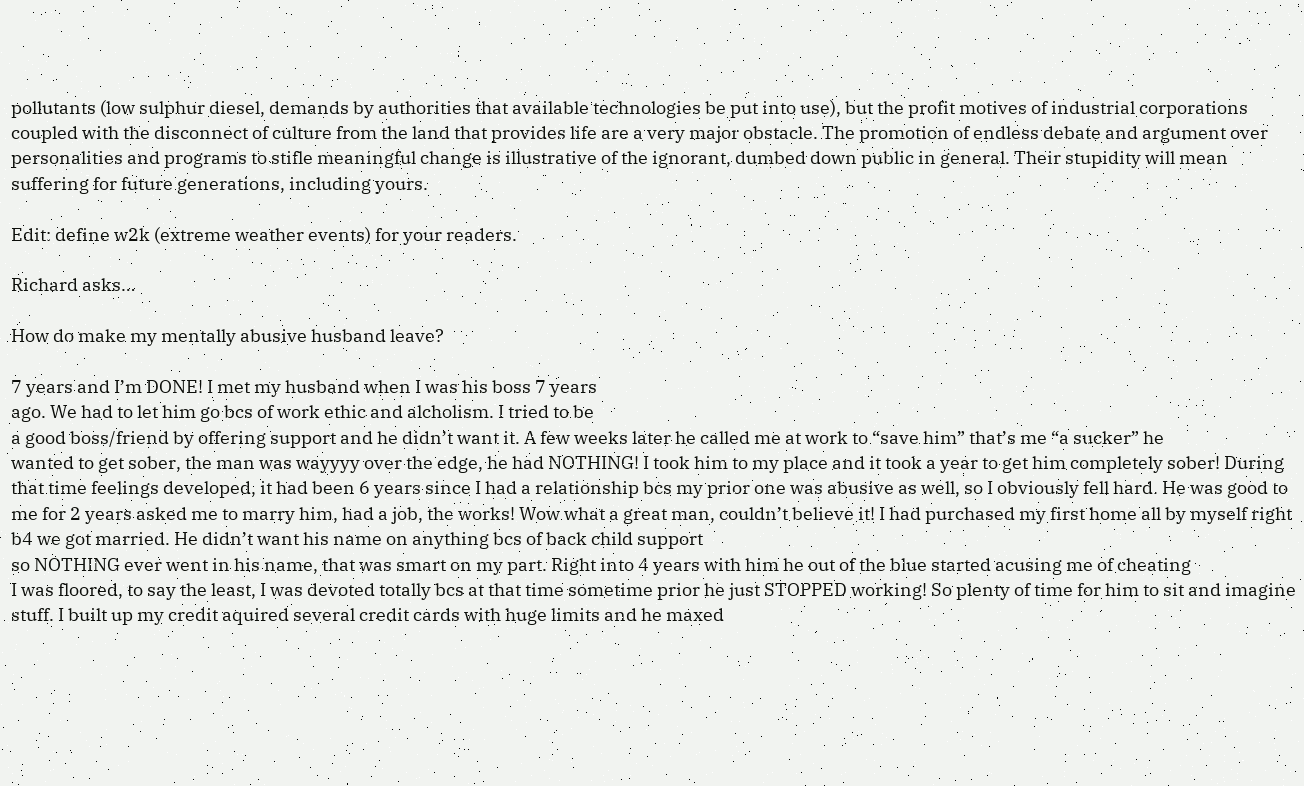pollutants (low sulphur diesel, demands by authorities that available technologies be put into use), but the profit motives of industrial corporations coupled with the disconnect of culture from the land that provides life are a very major obstacle. The promotion of endless debate and argument over personalities and programs to stifle meaningful change is illustrative of the ignorant, dumbed down public in general. Their stupidity will mean suffering for future generations, including yours.

Edit: define w2k (extreme weather events) for your readers.

Richard asks…

How do make my mentally abusive husband leave?

7 years and I’m DONE! I met my husband when I was his boss 7 years
ago. We had to let him go bcs of work ethic and alcholism. I tried to be
a good boss/friend by offering support and he didn’t want it. A few weeks later he called me at work to “save him” that’s me “a sucker” he
wanted to get sober, the man was wayyyy over the edge, he had NOTHING! I took him to my place and it took a year to get him completely sober! During that time feelings developed, it had been 6 years since I had a relationship bcs my prior one was abusive as well, so I obviously fell hard. He was good to me for 2 years asked me to marry him, had a job, the works! Wow what a great man, couldn’t believe it! I had purchased my first home all by myself right b4 we got married. He didn’t want his name on anything bcs of back child support
so NOTHING ever went in his name, that was smart on my part. Right into 4 years with him he out of the blue started acusing me of cheating
I was floored, to say the least, I was devoted totally bcs at that time sometime prior he just STOPPED working! So plenty of time for him to sit and imagine stuff. I built up my credit aquired several credit cards with huge limits and he maxed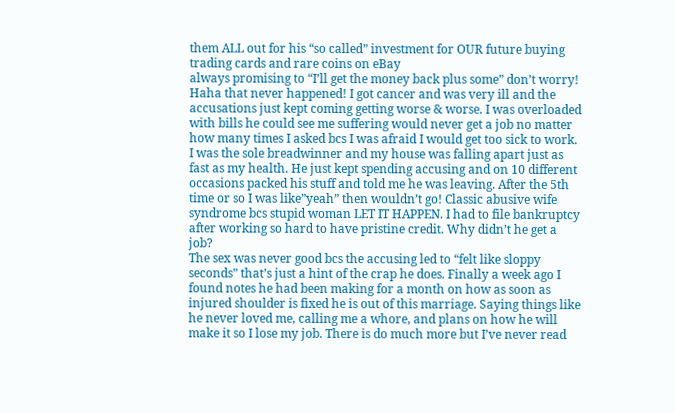them ALL out for his “so called” investment for OUR future buying trading cards and rare coins on eBay
always promising to “I’ll get the money back plus some” don’t worry!
Haha that never happened! I got cancer and was very ill and the accusations just kept coming getting worse & worse. I was overloaded
with bills he could see me suffering would never get a job no matter how many times I asked bcs I was afraid I would get too sick to work. I was the sole breadwinner and my house was falling apart just as fast as my health. He just kept spending accusing and on 10 different occasions packed his stuff and told me he was leaving. After the 5th time or so I was like”yeah” then wouldn’t go! Classic abusive wife syndrome bcs stupid woman LET IT HAPPEN. I had to file bankruptcy after working so hard to have pristine credit. Why didn’t he get a job?
The sex was never good bcs the accusing led to “felt like sloppy seconds” that’s just a hint of the crap he does. Finally a week ago I found notes he had been making for a month on how as soon as injured shoulder is fixed he is out of this marriage. Saying things like
he never loved me, calling me a whore, and plans on how he will make it so I lose my job. There is do much more but I’ve never read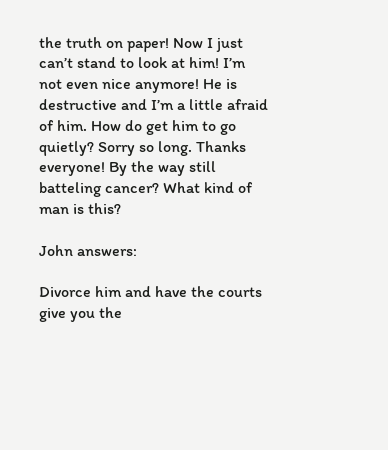the truth on paper! Now I just can’t stand to look at him! I’m not even nice anymore! He is destructive and I’m a little afraid of him. How do get him to go quietly? Sorry so long. Thanks everyone! By the way still batteling cancer? What kind of man is this?

John answers:

Divorce him and have the courts give you the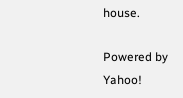house.

Powered by Yahoo!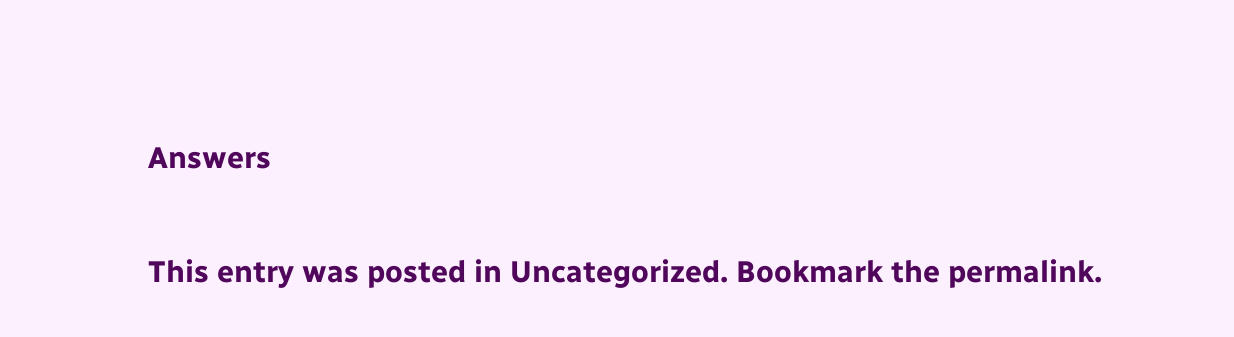Answers

This entry was posted in Uncategorized. Bookmark the permalink.